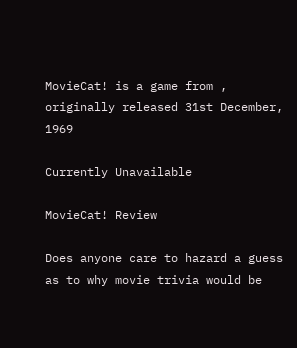MovieCat! is a game from , originally released 31st December, 1969

Currently Unavailable

MovieCat! Review

Does anyone care to hazard a guess as to why movie trivia would be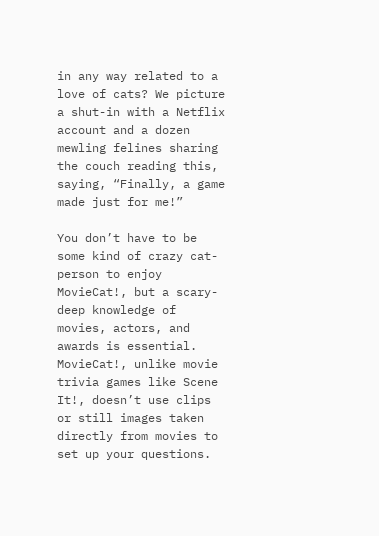in any way related to a love of cats? We picture a shut-in with a Netflix account and a dozen mewling felines sharing the couch reading this, saying, “Finally, a game made just for me!”

You don’t have to be some kind of crazy cat-person to enjoy MovieCat!, but a scary-deep knowledge of movies, actors, and awards is essential. MovieCat!, unlike movie trivia games like Scene It!, doesn’t use clips or still images taken directly from movies to set up your questions.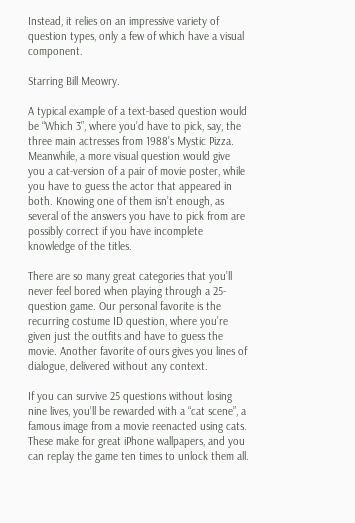Instead, it relies on an impressive variety of question types, only a few of which have a visual component.

Starring Bill Meowry.

A typical example of a text-based question would be “Which 3”, where you’d have to pick, say, the three main actresses from 1988’s Mystic Pizza. Meanwhile, a more visual question would give you a cat-version of a pair of movie poster, while you have to guess the actor that appeared in both. Knowing one of them isn’t enough, as several of the answers you have to pick from are possibly correct if you have incomplete knowledge of the titles.

There are so many great categories that you’ll never feel bored when playing through a 25-question game. Our personal favorite is the recurring costume ID question, where you’re given just the outfits and have to guess the movie. Another favorite of ours gives you lines of dialogue, delivered without any context.

If you can survive 25 questions without losing nine lives, you’ll be rewarded with a “cat scene”, a famous image from a movie reenacted using cats. These make for great iPhone wallpapers, and you can replay the game ten times to unlock them all.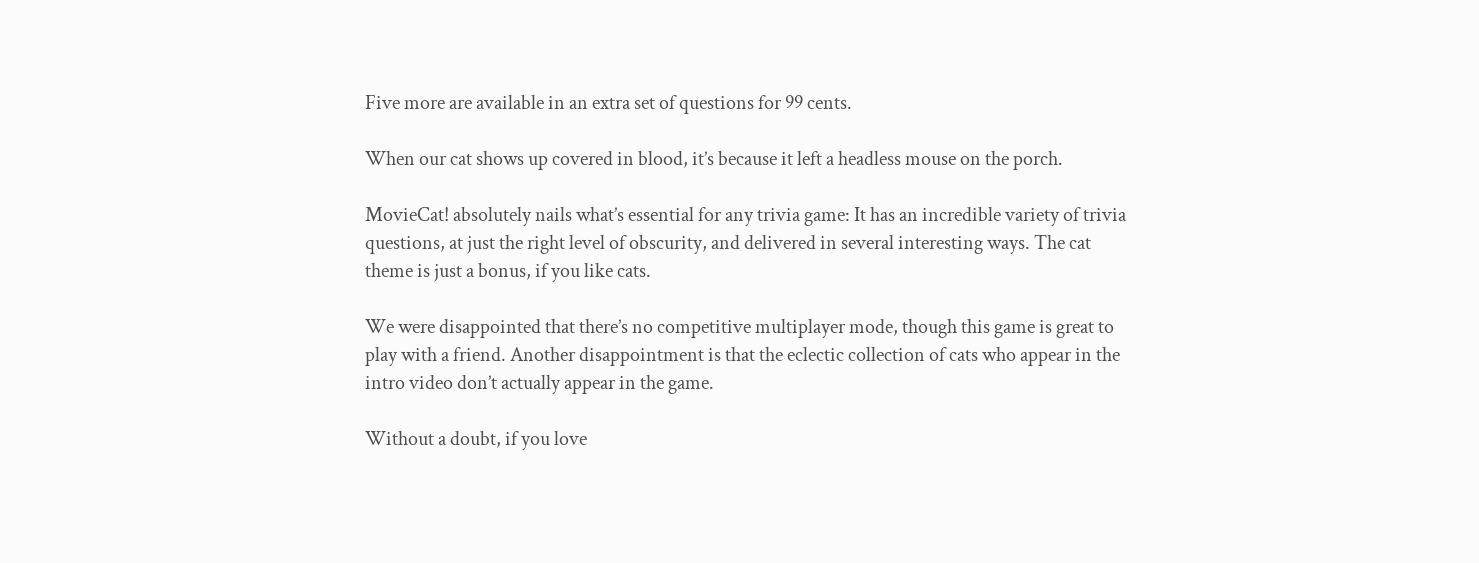Five more are available in an extra set of questions for 99 cents.

When our cat shows up covered in blood, it’s because it left a headless mouse on the porch.

MovieCat! absolutely nails what’s essential for any trivia game: It has an incredible variety of trivia questions, at just the right level of obscurity, and delivered in several interesting ways. The cat theme is just a bonus, if you like cats.

We were disappointed that there’s no competitive multiplayer mode, though this game is great to play with a friend. Another disappointment is that the eclectic collection of cats who appear in the intro video don’t actually appear in the game.

Without a doubt, if you love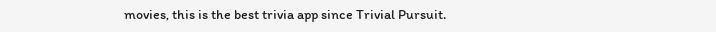movies, this is the best trivia app since Trivial Pursuit.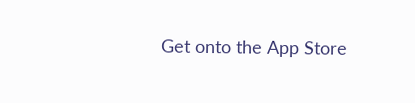Get onto the App Store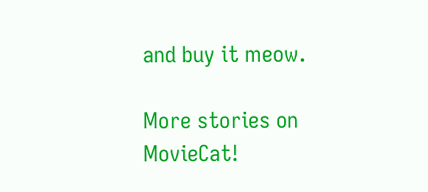and buy it meow.

More stories on MovieCat!